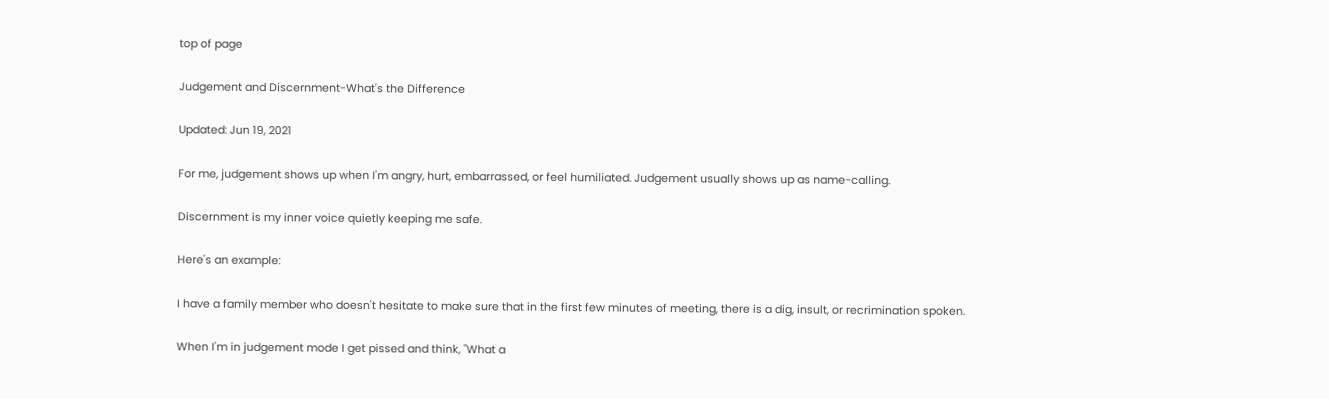top of page

Judgement and Discernment-What's the Difference

Updated: Jun 19, 2021

For me, judgement shows up when I'm angry, hurt, embarrassed, or feel humiliated. Judgement usually shows up as name-calling.

Discernment is my inner voice quietly keeping me safe.

Here's an example:

I have a family member who doesn't hesitate to make sure that in the first few minutes of meeting, there is a dig, insult, or recrimination spoken.

When I'm in judgement mode I get pissed and think, "What a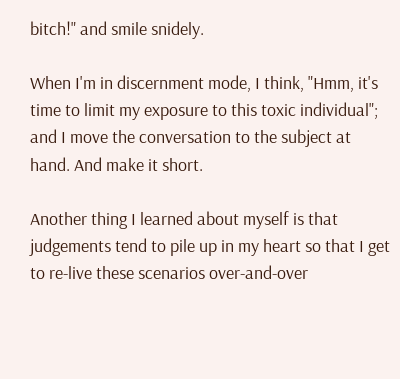bitch!" and smile snidely.

When I'm in discernment mode, I think, "Hmm, it's time to limit my exposure to this toxic individual"; and I move the conversation to the subject at hand. And make it short.

Another thing I learned about myself is that judgements tend to pile up in my heart so that I get to re-live these scenarios over-and-over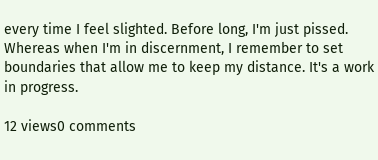every time I feel slighted. Before long, I'm just pissed. Whereas when I'm in discernment, I remember to set boundaries that allow me to keep my distance. It's a work in progress.

12 views0 comments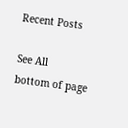Recent Posts

See All
bottom of page